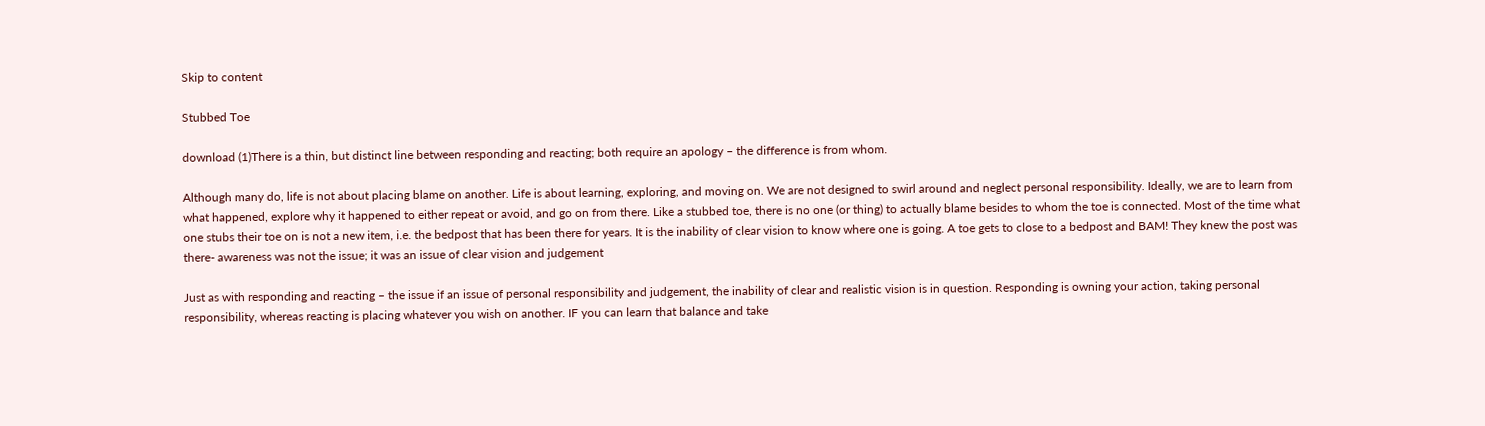Skip to content

Stubbed Toe

download (1)There is a thin, but distinct line between responding and reacting; both require an apology – the difference is from whom.

Although many do, life is not about placing blame on another. Life is about learning, exploring, and moving on. We are not designed to swirl around and neglect personal responsibility. Ideally, we are to learn from what happened, explore why it happened to either repeat or avoid, and go on from there. Like a stubbed toe, there is no one (or thing) to actually blame besides to whom the toe is connected. Most of the time what one stubs their toe on is not a new item, i.e. the bedpost that has been there for years. It is the inability of clear vision to know where one is going. A toe gets to close to a bedpost and BAM! They knew the post was there- awareness was not the issue; it was an issue of clear vision and judgement

Just as with responding and reacting – the issue if an issue of personal responsibility and judgement, the inability of clear and realistic vision is in question. Responding is owning your action, taking personal responsibility, whereas reacting is placing whatever you wish on another. IF you can learn that balance and take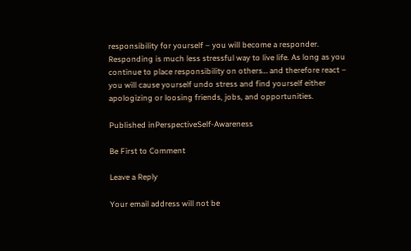responsibility for yourself – you will become a responder. Responding is much less stressful way to live life. As long as you continue to place responsibility on others… and therefore react – you will cause yourself undo stress and find yourself either apologizing or loosing friends, jobs, and opportunities.

Published inPerspectiveSelf-Awareness

Be First to Comment

Leave a Reply

Your email address will not be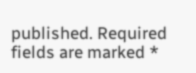published. Required fields are marked *